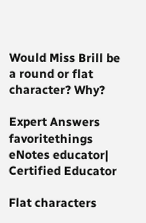Would Miss Brill be a round or flat character? Why?

Expert Answers
favoritethings eNotes educator| Certified Educator

Flat characters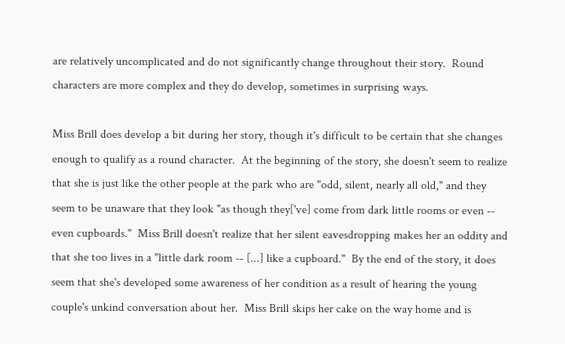are relatively uncomplicated and do not significantly change throughout their story.  Round characters are more complex and they do develop, sometimes in surprising ways.

Miss Brill does develop a bit during her story, though it's difficult to be certain that she changes enough to qualify as a round character.  At the beginning of the story, she doesn't seem to realize that she is just like the other people at the park who are "odd, silent, nearly all old," and they seem to be unaware that they look "as though they['ve] come from dark little rooms or even -- even cupboards."  Miss Brill doesn't realize that her silent eavesdropping makes her an oddity and that she too lives in a "little dark room -- [...] like a cupboard."  By the end of the story, it does seem that she's developed some awareness of her condition as a result of hearing the young couple's unkind conversation about her.  Miss Brill skips her cake on the way home and is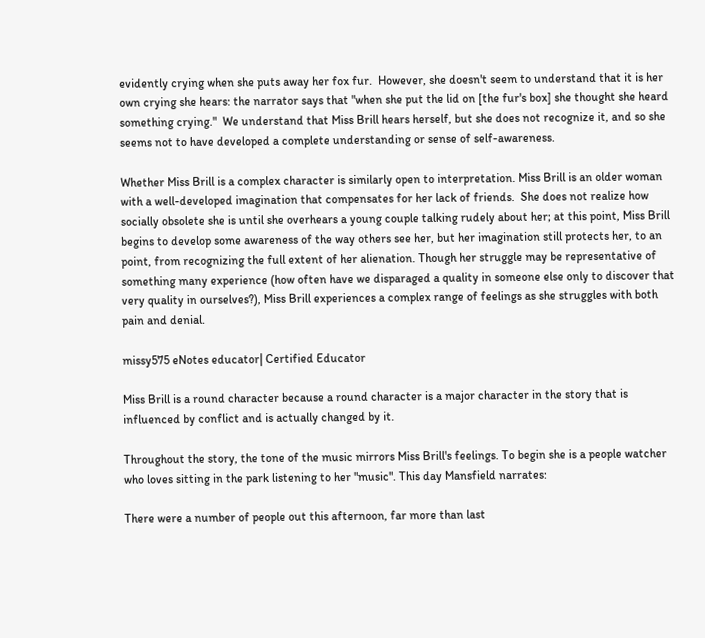evidently crying when she puts away her fox fur.  However, she doesn't seem to understand that it is her own crying she hears: the narrator says that "when she put the lid on [the fur's box] she thought she heard something crying."  We understand that Miss Brill hears herself, but she does not recognize it, and so she seems not to have developed a complete understanding or sense of self-awareness.

Whether Miss Brill is a complex character is similarly open to interpretation. Miss Brill is an older woman with a well-developed imagination that compensates for her lack of friends.  She does not realize how socially obsolete she is until she overhears a young couple talking rudely about her; at this point, Miss Brill begins to develop some awareness of the way others see her, but her imagination still protects her, to an point, from recognizing the full extent of her alienation. Though her struggle may be representative of something many experience (how often have we disparaged a quality in someone else only to discover that very quality in ourselves?), Miss Brill experiences a complex range of feelings as she struggles with both pain and denial.

missy575 eNotes educator| Certified Educator

Miss Brill is a round character because a round character is a major character in the story that is influenced by conflict and is actually changed by it.

Throughout the story, the tone of the music mirrors Miss Brill's feelings. To begin she is a people watcher who loves sitting in the park listening to her "music". This day Mansfield narrates:

There were a number of people out this afternoon, far more than last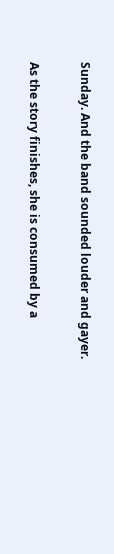Sunday. And the band sounded louder and gayer.

As the story finishes, she is consumed by a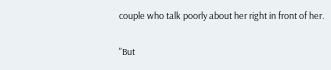couple who talk poorly about her right in front of her.

"But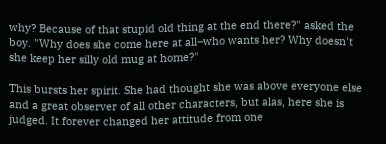why? Because of that stupid old thing at the end there?" asked the boy. "Why does she come here at all–who wants her? Why doesn't she keep her silly old mug at home?"

This bursts her spirit. She had thought she was above everyone else and a great observer of all other characters, but alas, here she is judged. It forever changed her attitude from one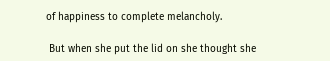of happiness to complete melancholy.

 But when she put the lid on she thought she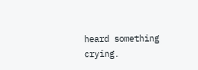heard something crying.